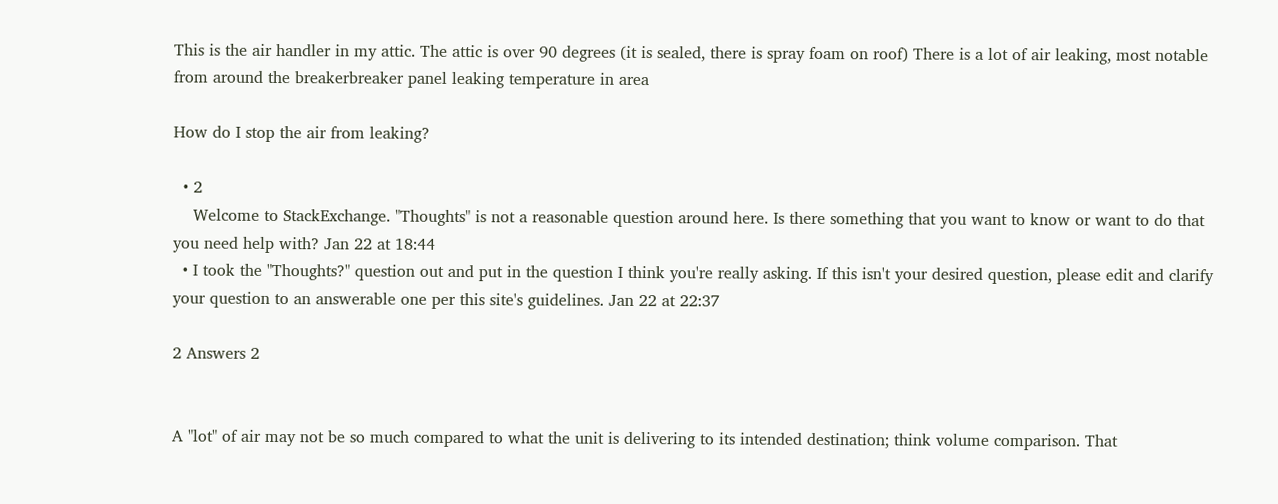This is the air handler in my attic. The attic is over 90 degrees (it is sealed, there is spray foam on roof) There is a lot of air leaking, most notable from around the breakerbreaker panel leaking temperature in area

How do I stop the air from leaking?

  • 2
    Welcome to StackExchange. "Thoughts" is not a reasonable question around here. Is there something that you want to know or want to do that you need help with? Jan 22 at 18:44
  • I took the "Thoughts?" question out and put in the question I think you're really asking. If this isn't your desired question, please edit and clarify your question to an answerable one per this site's guidelines. Jan 22 at 22:37

2 Answers 2


A "lot" of air may not be so much compared to what the unit is delivering to its intended destination; think volume comparison. That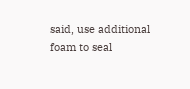said, use additional foam to seal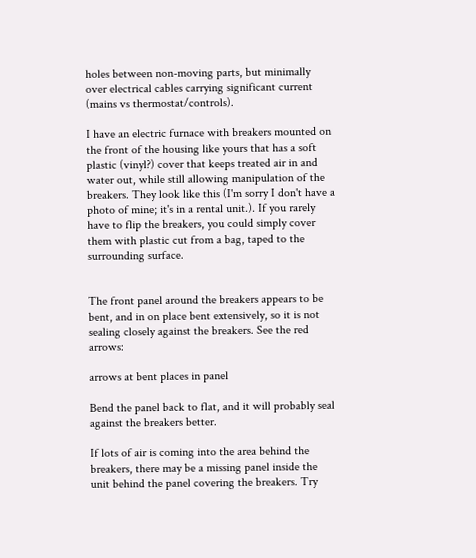holes between non-moving parts, but minimally over electrical cables carrying significant current (mains vs thermostat/controls).

I have an electric furnace with breakers mounted on the front of the housing like yours that has a soft plastic (vinyl?) cover that keeps treated air in and water out, while still allowing manipulation of the breakers. They look like this (I'm sorry I don't have a photo of mine; it's in a rental unit.). If you rarely have to flip the breakers, you could simply cover them with plastic cut from a bag, taped to the surrounding surface.


The front panel around the breakers appears to be bent, and in on place bent extensively, so it is not sealing closely against the breakers. See the red arrows:

arrows at bent places in panel

Bend the panel back to flat, and it will probably seal against the breakers better.

If lots of air is coming into the area behind the breakers, there may be a missing panel inside the unit behind the panel covering the breakers. Try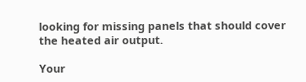looking for missing panels that should cover the heated air output.

Your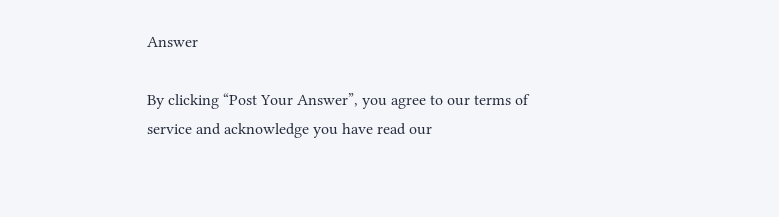Answer

By clicking “Post Your Answer”, you agree to our terms of service and acknowledge you have read our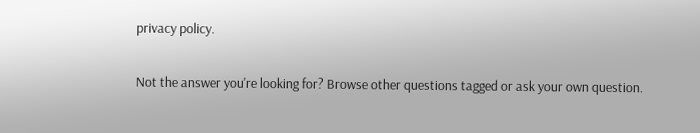privacy policy.

Not the answer you're looking for? Browse other questions tagged or ask your own question.